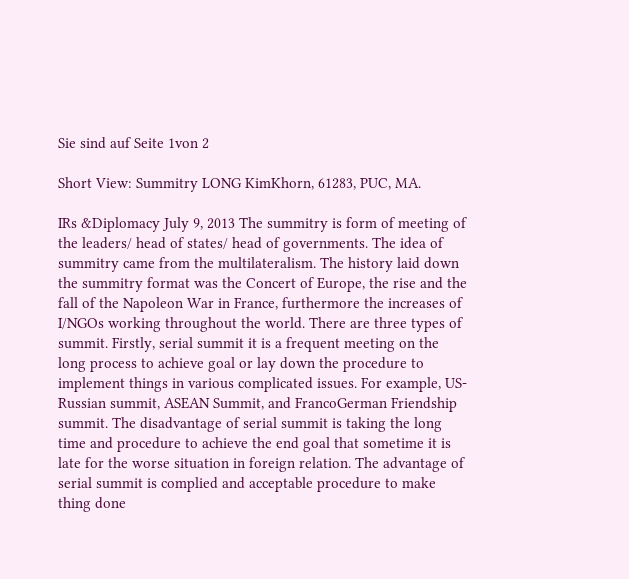Sie sind auf Seite 1von 2

Short View: Summitry LONG KimKhorn, 61283, PUC, MA.

IRs &Diplomacy July 9, 2013 The summitry is form of meeting of the leaders/ head of states/ head of governments. The idea of summitry came from the multilateralism. The history laid down the summitry format was the Concert of Europe, the rise and the fall of the Napoleon War in France, furthermore the increases of I/NGOs working throughout the world. There are three types of summit. Firstly, serial summit it is a frequent meeting on the long process to achieve goal or lay down the procedure to implement things in various complicated issues. For example, US-Russian summit, ASEAN Summit, and FrancoGerman Friendship summit. The disadvantage of serial summit is taking the long time and procedure to achieve the end goal that sometime it is late for the worse situation in foreign relation. The advantage of serial summit is complied and acceptable procedure to make thing done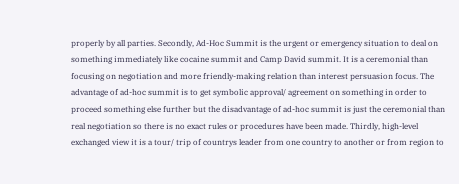properly by all parties. Secondly, Ad-Hoc Summit is the urgent or emergency situation to deal on something immediately like cocaine summit and Camp David summit. It is a ceremonial than focusing on negotiation and more friendly-making relation than interest persuasion focus. The advantage of ad-hoc summit is to get symbolic approval/ agreement on something in order to proceed something else further but the disadvantage of ad-hoc summit is just the ceremonial than real negotiation so there is no exact rules or procedures have been made. Thirdly, high-level exchanged view it is a tour/ trip of countrys leader from one country to another or from region to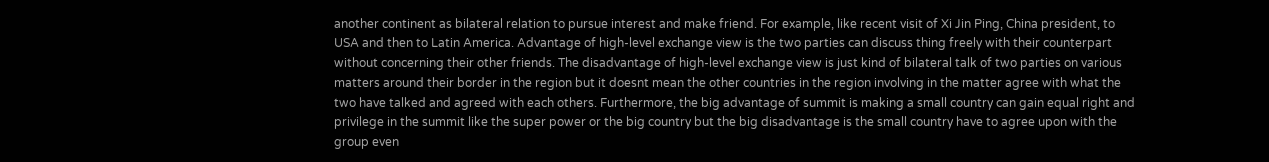another continent as bilateral relation to pursue interest and make friend. For example, like recent visit of Xi Jin Ping, China president, to USA and then to Latin America. Advantage of high-level exchange view is the two parties can discuss thing freely with their counterpart without concerning their other friends. The disadvantage of high-level exchange view is just kind of bilateral talk of two parties on various matters around their border in the region but it doesnt mean the other countries in the region involving in the matter agree with what the two have talked and agreed with each others. Furthermore, the big advantage of summit is making a small country can gain equal right and privilege in the summit like the super power or the big country but the big disadvantage is the small country have to agree upon with the group even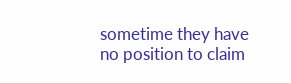sometime they have no position to claim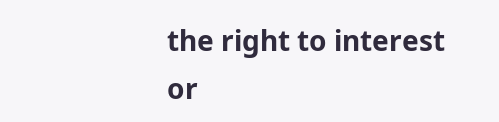the right to interest or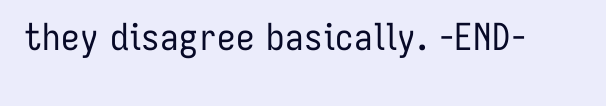they disagree basically. -END-